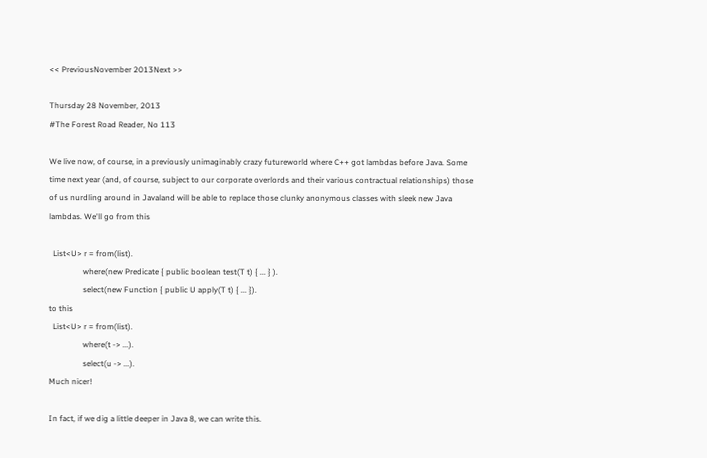<< PreviousNovember 2013Next >>

Thursday 28 November, 2013
#The Forest Road Reader, No 113

We live now, of course, in a previously unimaginably crazy futureworld where C++ got lambdas before Java. Some time next year (and, of course, subject to our corporate overlords and their various contractual relationships) those of us nurdling around in Javaland will be able to replace those clunky anonymous classes with sleek new Java lambdas. We'll go from this

  List<U> r = from(list).
                 where(new Predicate { public boolean test(T t) { ... } ).
                 select(new Function { public U apply(T t) { ... }).
to this
  List<U> r = from(list).
                 where(t -> ...).
                 select(u -> ...).
Much nicer!

In fact, if we dig a little deeper in Java 8, we can write this.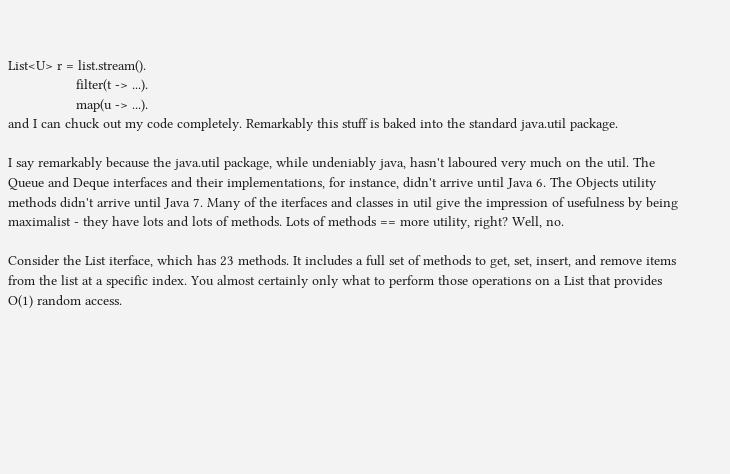List<U> r = list.stream().
                 filter(t -> ...).
                 map(u -> ...).
and I can chuck out my code completely. Remarkably this stuff is baked into the standard java.util package.

I say remarkably because the java.util package, while undeniably java, hasn't laboured very much on the util. The Queue and Deque interfaces and their implementations, for instance, didn't arrive until Java 6. The Objects utility methods didn't arrive until Java 7. Many of the iterfaces and classes in util give the impression of usefulness by being maximalist - they have lots and lots of methods. Lots of methods == more utility, right? Well, no.

Consider the List iterface, which has 23 methods. It includes a full set of methods to get, set, insert, and remove items from the list at a specific index. You almost certainly only what to perform those operations on a List that provides O(1) random access.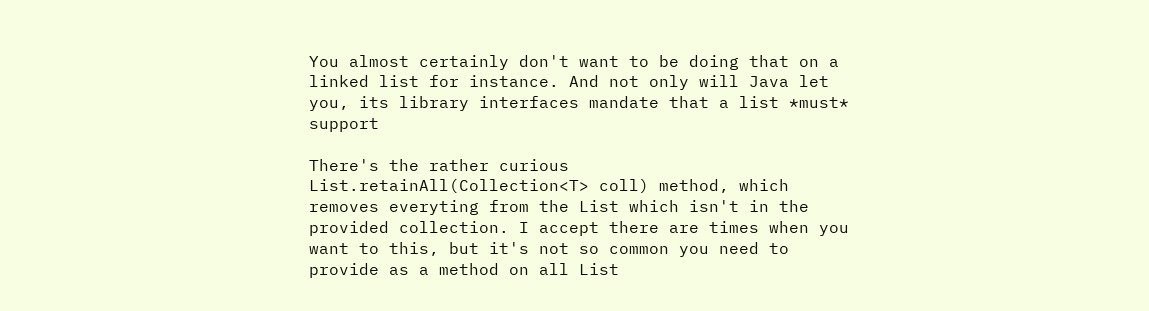You almost certainly don't want to be doing that on a linked list for instance. And not only will Java let you, its library interfaces mandate that a list *must* support

There's the rather curious List.retainAll(Collection<T> coll) method, which removes everyting from the List which isn't in the provided collection. I accept there are times when you want to this, but it's not so common you need to provide as a method on all List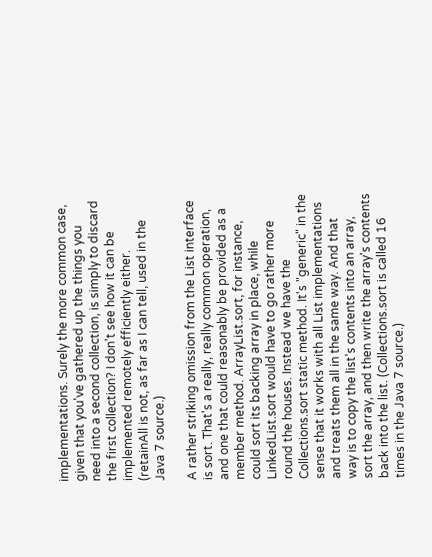implementations. Surely the more common case, given that you've gathered up the things you need into a second collection, is simply to discard the first collection? I don't see how it can be implemented remotely efficiently either. (retainAll is not, as far as I can tell, used in the Java 7 source.)

A rather striking omission from the List interface is sort. That's a really, really common operation, and one that could reasonably be provided as a member method. ArrayList.sort, for instance, could sort its backing array in place, while LinkedList.sort would have to go rather more round the houses. Instead we have the Collections.sort static method. It's "generic" in the sense that it works with all List implementations and treats them all in the same way. And that way is to copy the list's contents into an array, sort the array, and then write the array's contents back into the list. (Collections.sort is called 16 times in the Java 7 source.)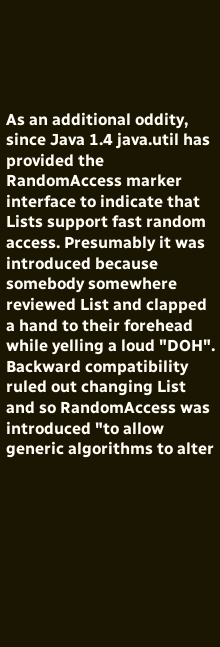As an additional oddity, since Java 1.4 java.util has provided the RandomAccess marker interface to indicate that Lists support fast random access. Presumably it was introduced because somebody somewhere reviewed List and clapped a hand to their forehead while yelling a loud "DOH". Backward compatibility ruled out changing List and so RandomAccess was introduced "to allow generic algorithms to alter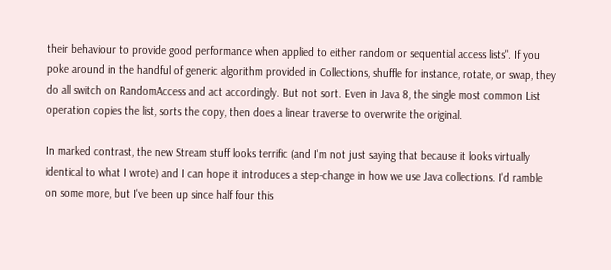their behaviour to provide good performance when applied to either random or sequential access lists". If you poke around in the handful of generic algorithm provided in Collections, shuffle for instance, rotate, or swap, they do all switch on RandomAccess and act accordingly. But not sort. Even in Java 8, the single most common List operation copies the list, sorts the copy, then does a linear traverse to overwrite the original.

In marked contrast, the new Stream stuff looks terrific (and I'm not just saying that because it looks virtually identical to what I wrote) and I can hope it introduces a step-change in how we use Java collections. I'd ramble on some more, but I've been up since half four this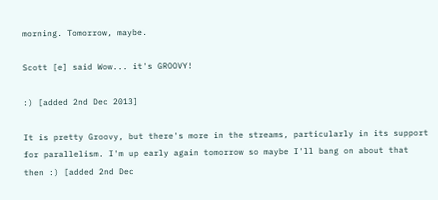morning. Tomorrow, maybe.

Scott [e] said Wow... it's GROOVY!

:) [added 2nd Dec 2013]

It is pretty Groovy, but there's more in the streams, particularly in its support for parallelism. I'm up early again tomorrow so maybe I'll bang on about that then :) [added 2nd Dec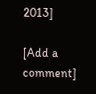2013]

[Add a comment]